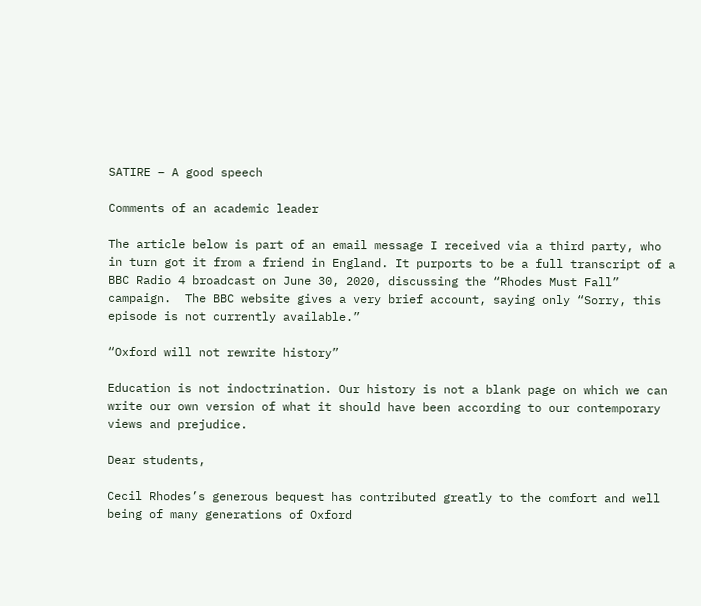SATIRE – A good speech

Comments of an academic leader

The article below is part of an email message I received via a third party, who in turn got it from a friend in England. It purports to be a full transcript of a BBC Radio 4 broadcast on June 30, 2020, discussing the “Rhodes Must Fall” campaign.  The BBC website gives a very brief account, saying only “Sorry, this episode is not currently available.”

“Oxford will not rewrite history”

Education is not indoctrination. Our history is not a blank page on which we can write our own version of what it should have been according to our contemporary views and prejudice.

Dear students,

Cecil Rhodes’s generous bequest has contributed greatly to the comfort and well being of many generations of Oxford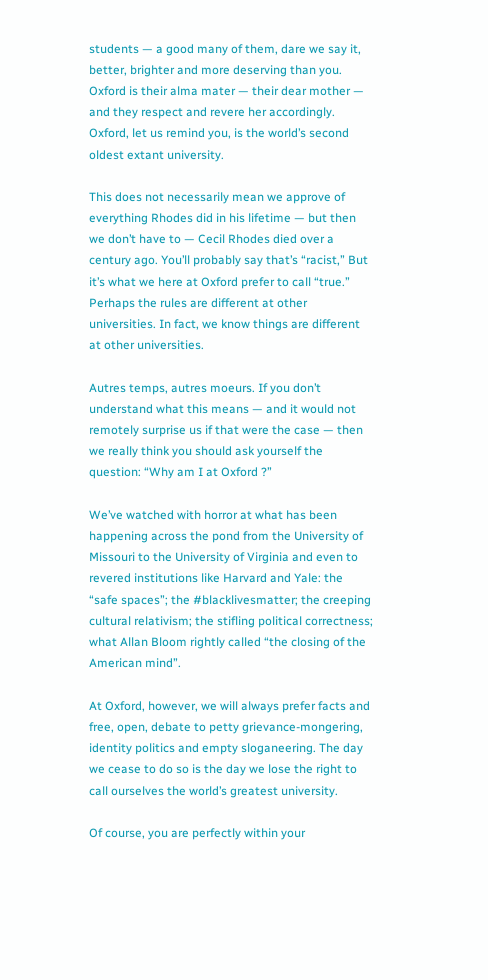students — a good many of them, dare we say it, better, brighter and more deserving than you. Oxford is their alma mater — their dear mother — and they respect and revere her accordingly. Oxford, let us remind you, is the world’s second oldest extant university.

This does not necessarily mean we approve of everything Rhodes did in his lifetime — but then we don’t have to — Cecil Rhodes died over a century ago. You’ll probably say that’s “racist,” But it’s what we here at Oxford prefer to call “true.” Perhaps the rules are different at other universities. In fact, we know things are different at other universities.

Autres temps, autres moeurs. If you don’t understand what this means — and it would not remotely surprise us if that were the case — then we really think you should ask yourself the question: “Why am I at Oxford ?”

We’ve watched with horror at what has been happening across the pond from the University of Missouri to the University of Virginia and even to revered institutions like Harvard and Yale: the “safe spaces”; the #blacklivesmatter; the creeping cultural relativism; the stifling political correctness; what Allan Bloom rightly called “the closing of the American mind”.

At Oxford, however, we will always prefer facts and free, open, debate to petty grievance-mongering, identity politics and empty sloganeering. The day we cease to do so is the day we lose the right to call ourselves the world’s greatest university.

Of course, you are perfectly within your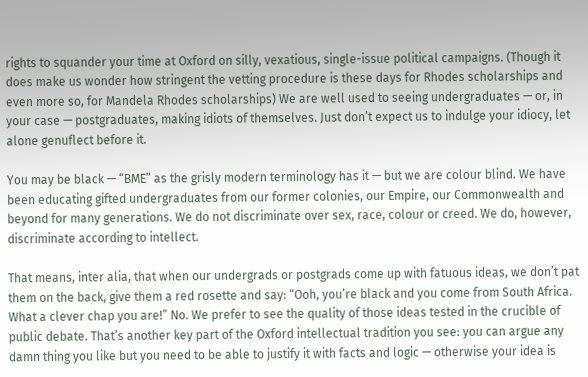rights to squander your time at Oxford on silly, vexatious, single-issue political campaigns. (Though it does make us wonder how stringent the vetting procedure is these days for Rhodes scholarships and even more so, for Mandela Rhodes scholarships) We are well used to seeing undergraduates — or, in your case — postgraduates, making idiots of themselves. Just don’t expect us to indulge your idiocy, let alone genuflect before it.

You may be black — “BME” as the grisly modern terminology has it — but we are colour blind. We have been educating gifted undergraduates from our former colonies, our Empire, our Commonwealth and beyond for many generations. We do not discriminate over sex, race, colour or creed. We do, however, discriminate according to intellect.

That means, inter alia, that when our undergrads or postgrads come up with fatuous ideas, we don’t pat them on the back, give them a red rosette and say: “Ooh, you’re black and you come from South Africa. What a clever chap you are!” No. We prefer to see the quality of those ideas tested in the crucible of public debate. That’s another key part of the Oxford intellectual tradition you see: you can argue any damn thing you like but you need to be able to justify it with facts and logic — otherwise your idea is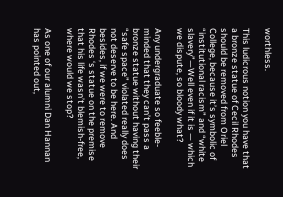worthless.

This ludicrous notion you have that a bronze statue of Cecil Rhodes should be removed from Oriel College, because it’s symbolic of “institutional racism” and “white slavery”—Well even if it is — which we dispute, so bloody what?

Any undergraduate so feeble-minded that they can’t pass a bronze statue without having their “safe space” violated really does not deserve to be here. And besides, if we were to remove Rhodes ‘s statue on the premise that his life wasn’t blemish-free, where would we stop?

As one of our alumni Dan Hannan has pointed out,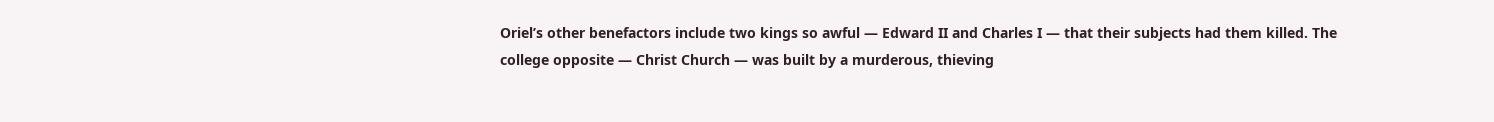Oriel’s other benefactors include two kings so awful — Edward II and Charles I — that their subjects had them killed. The college opposite — Christ Church — was built by a murderous, thieving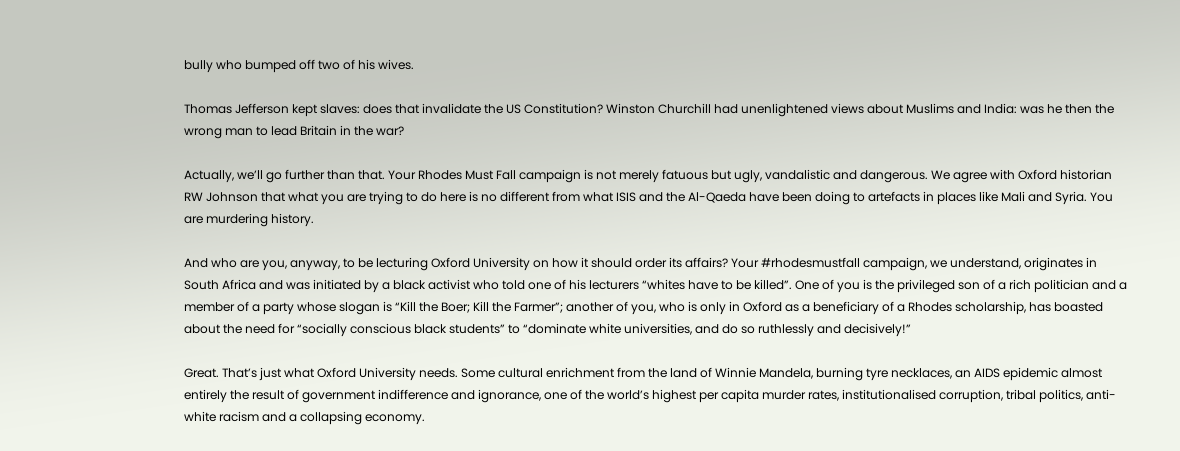bully who bumped off two of his wives.

Thomas Jefferson kept slaves: does that invalidate the US Constitution? Winston Churchill had unenlightened views about Muslims and India: was he then the wrong man to lead Britain in the war?

Actually, we’ll go further than that. Your Rhodes Must Fall campaign is not merely fatuous but ugly, vandalistic and dangerous. We agree with Oxford historian RW Johnson that what you are trying to do here is no different from what ISIS and the Al-Qaeda have been doing to artefacts in places like Mali and Syria. You are murdering history.

And who are you, anyway, to be lecturing Oxford University on how it should order its affairs? Your #rhodesmustfall campaign, we understand, originates in South Africa and was initiated by a black activist who told one of his lecturers “whites have to be killed”. One of you is the privileged son of a rich politician and a member of a party whose slogan is “Kill the Boer; Kill the Farmer”; another of you, who is only in Oxford as a beneficiary of a Rhodes scholarship, has boasted about the need for “socially conscious black students” to “dominate white universities, and do so ruthlessly and decisively!”

Great. That’s just what Oxford University needs. Some cultural enrichment from the land of Winnie Mandela, burning tyre necklaces, an AIDS epidemic almost entirely the result of government indifference and ignorance, one of the world’s highest per capita murder rates, institutionalised corruption, tribal politics, anti-white racism and a collapsing economy.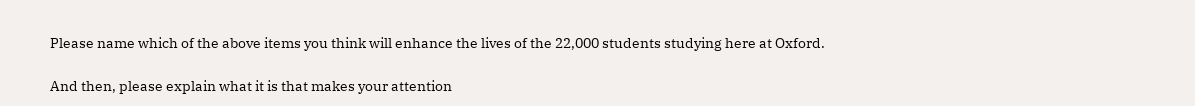Please name which of the above items you think will enhance the lives of the 22,000 students studying here at Oxford.

And then, please explain what it is that makes your attention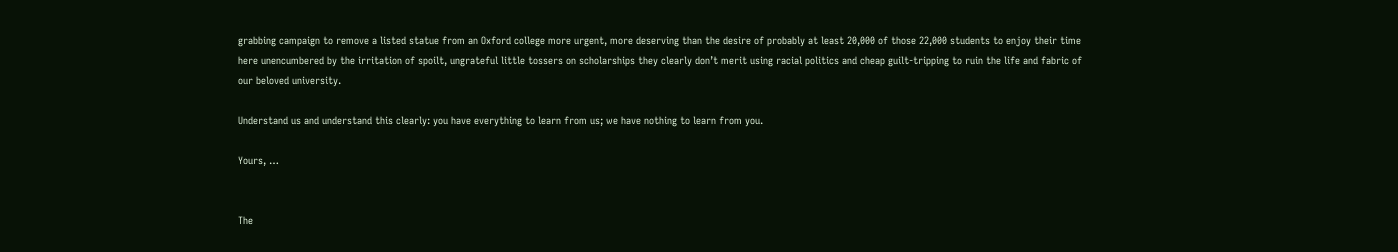grabbing campaign to remove a listed statue from an Oxford college more urgent, more deserving than the desire of probably at least 20,000 of those 22,000 students to enjoy their time here unencumbered by the irritation of spoilt, ungrateful little tossers on scholarships they clearly don’t merit using racial politics and cheap guilt-tripping to ruin the life and fabric of our beloved university.

Understand us and understand this clearly: you have everything to learn from us; we have nothing to learn from you.

Yours, …


The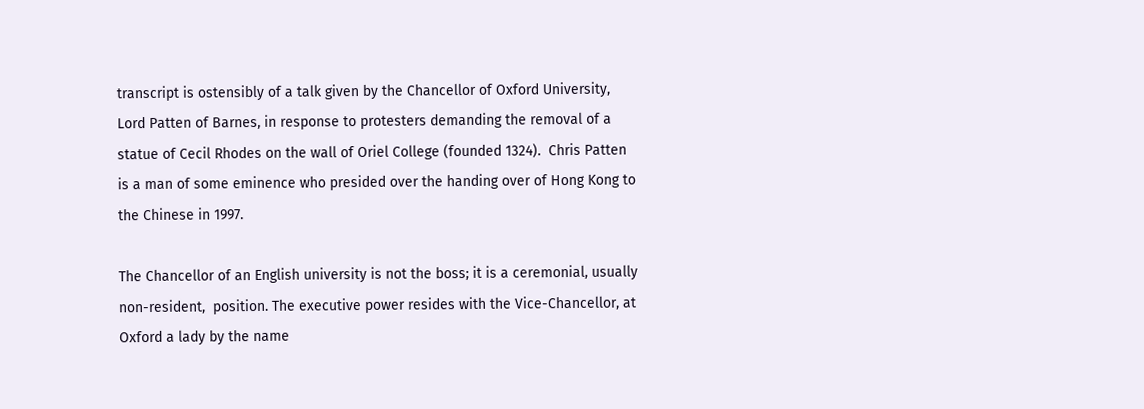transcript is ostensibly of a talk given by the Chancellor of Oxford University, Lord Patten of Barnes, in response to protesters demanding the removal of a statue of Cecil Rhodes on the wall of Oriel College (founded 1324).  Chris Patten is a man of some eminence who presided over the handing over of Hong Kong to the Chinese in 1997.

The Chancellor of an English university is not the boss; it is a ceremonial, usually non-resident,  position. The executive power resides with the Vice-Chancellor, at Oxford a lady by the name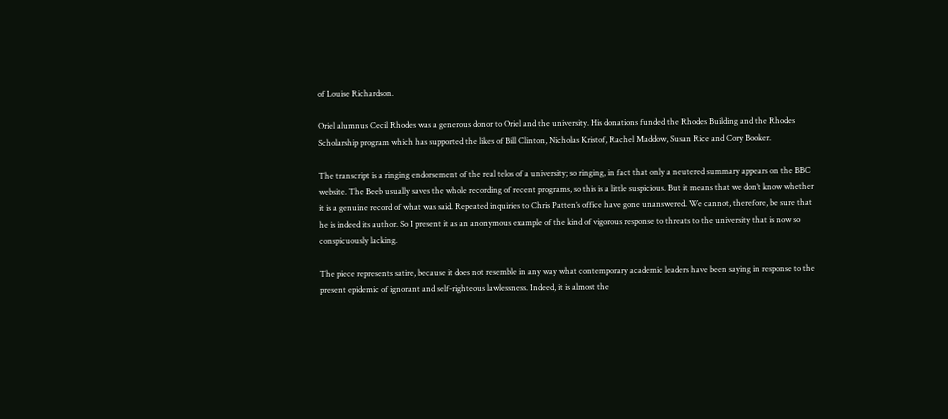of Louise Richardson.

Oriel alumnus Cecil Rhodes was a generous donor to Oriel and the university. His donations funded the Rhodes Building and the Rhodes Scholarship program which has supported the likes of Bill Clinton, Nicholas Kristof, Rachel Maddow, Susan Rice and Cory Booker.

The transcript is a ringing endorsement of the real telos of a university; so ringing, in fact that only a neutered summary appears on the BBC website. The Beeb usually saves the whole recording of recent programs, so this is a little suspicious. But it means that we don’t know whether it is a genuine record of what was said. Repeated inquiries to Chris Patten’s office have gone unanswered. We cannot, therefore, be sure that he is indeed its author. So I present it as an anonymous example of the kind of vigorous response to threats to the university that is now so conspicuously lacking.

The piece represents satire, because it does not resemble in any way what contemporary academic leaders have been saying in response to the present epidemic of ignorant and self-righteous lawlessness. Indeed, it is almost the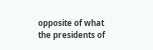opposite of what the presidents of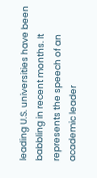leading U.S. universities have been babbling in recent months. It represents the speech of an academic leader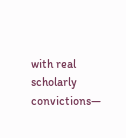with real scholarly convictions—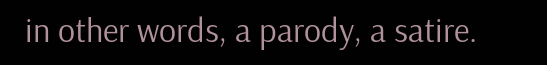in other words, a parody, a satire.